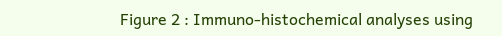Figure 2 : Immuno-histochemical analyses using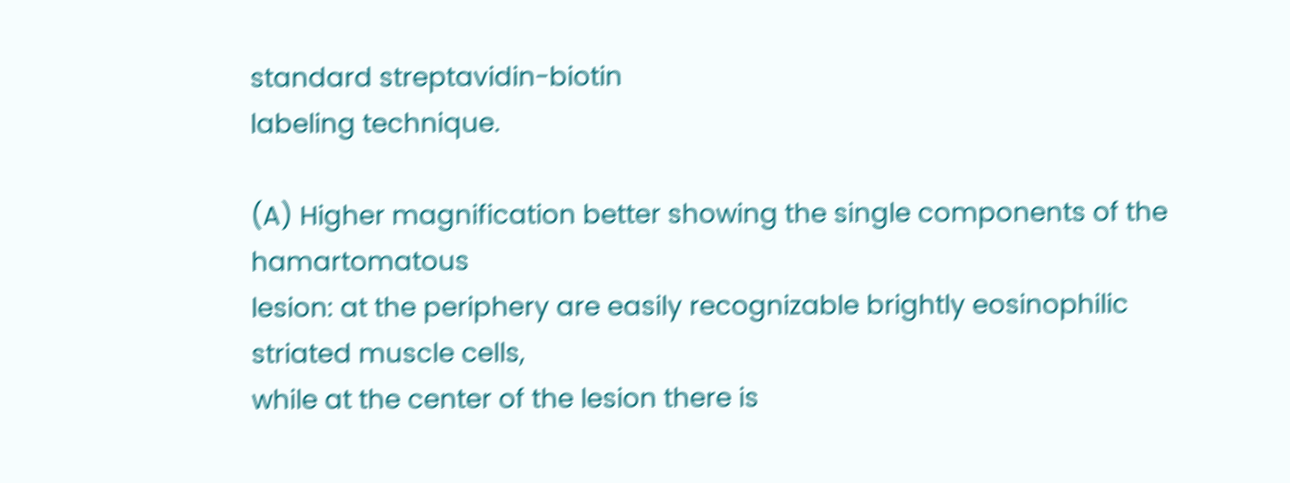standard streptavidin-biotin
labeling technique.

(A) Higher magnification better showing the single components of the hamartomatous
lesion: at the periphery are easily recognizable brightly eosinophilic striated muscle cells,
while at the center of the lesion there is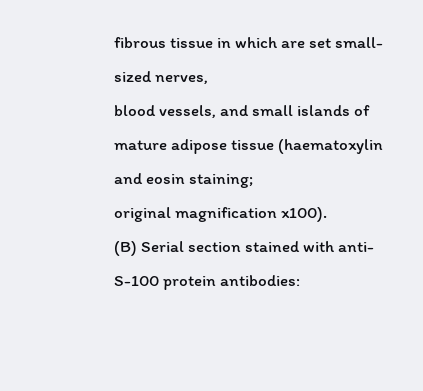fibrous tissue in which are set small-sized nerves,
blood vessels, and small islands of mature adipose tissue (haematoxylin and eosin staining;
original magnification x100).
(B) Serial section stained with anti-S-100 protein antibodies: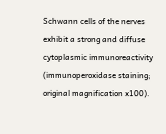Schwann cells of the nerves
exhibit a strong and diffuse cytoplasmic immunoreactivity (immunoperoxidase staining;
original magnification x100).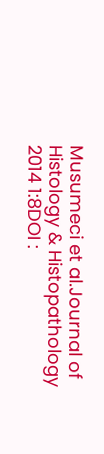Musumeci et al.Journal of Histology & Histopathology  2014 1:8DOI :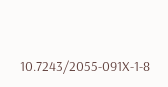10.7243/2055-091X-1-8